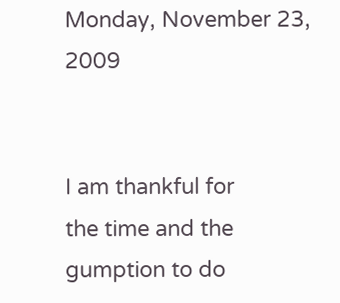Monday, November 23, 2009


I am thankful for
the time and the gumption to do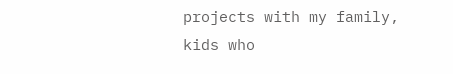projects with my family,
kids who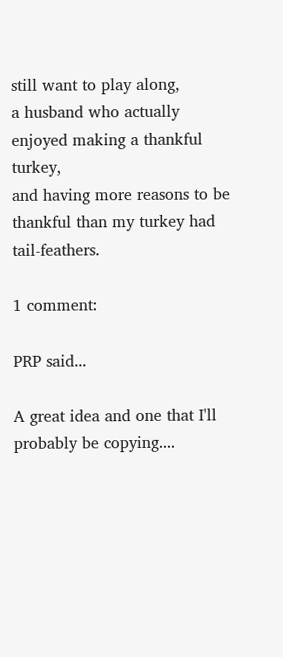still want to play along,
a husband who actually enjoyed making a thankful turkey,
and having more reasons to be thankful than my turkey had tail-feathers.

1 comment:

PRP said...

A great idea and one that I'll probably be copying....